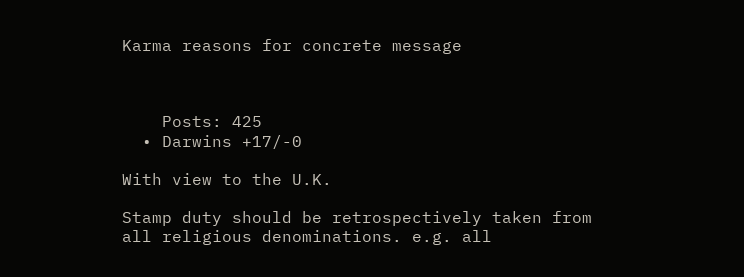Karma reasons for concrete message



    Posts: 425
  • Darwins +17/-0

With view to the U.K.

Stamp duty should be retrospectively taken from all religious denominations. e.g. all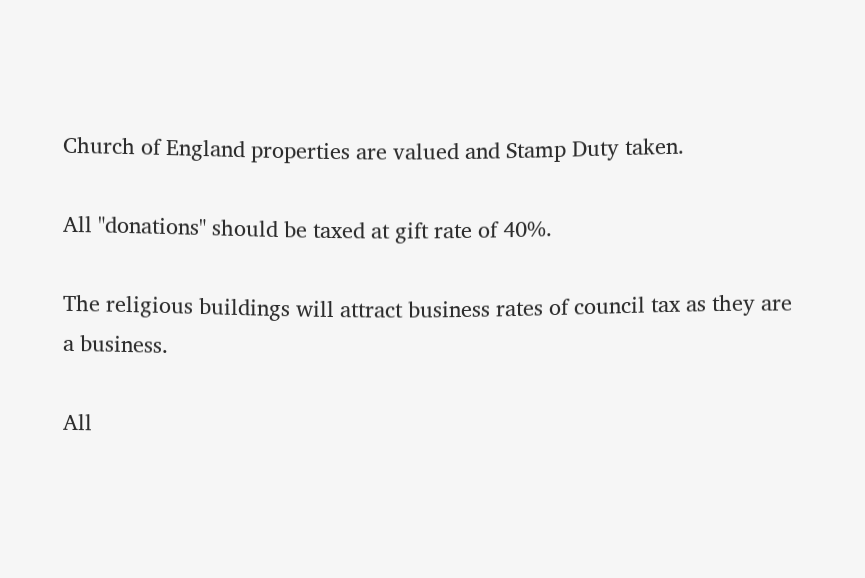Church of England properties are valued and Stamp Duty taken.

All "donations" should be taxed at gift rate of 40%.

The religious buildings will attract business rates of council tax as they are a business.

All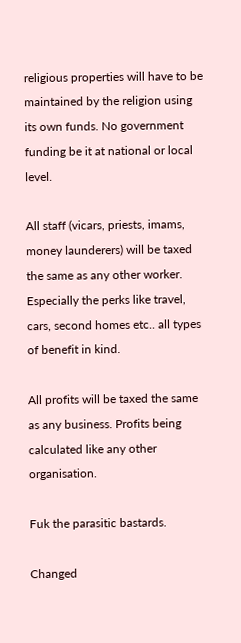religious properties will have to be maintained by the religion using its own funds. No government funding be it at national or local level.

All staff (vicars, priests, imams, money launderers) will be taxed the same as any other worker. Especially the perks like travel, cars, second homes etc.. all types of benefit in kind.

All profits will be taxed the same as any business. Profits being calculated like any other organisation.

Fuk the parasitic bastards.

Changed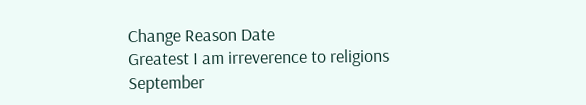Change Reason Date
Greatest I am irreverence to religions September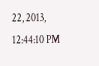22, 2013, 12:44:10 PM